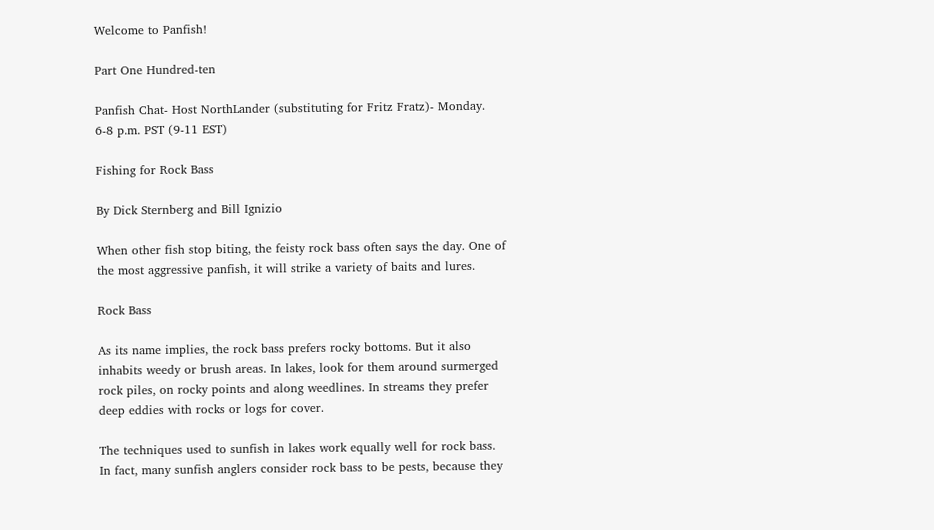Welcome to Panfish!

Part One Hundred-ten

Panfish Chat- Host NorthLander (substituting for Fritz Fratz)- Monday. 6-8 p.m. PST (9-11 EST)

Fishing for Rock Bass

By Dick Sternberg and Bill Ignizio

When other fish stop biting, the feisty rock bass often says the day. One of the most aggressive panfish, it will strike a variety of baits and lures.

Rock Bass

As its name implies, the rock bass prefers rocky bottoms. But it also inhabits weedy or brush areas. In lakes, look for them around surmerged rock piles, on rocky points and along weedlines. In streams they prefer deep eddies with rocks or logs for cover.

The techniques used to sunfish in lakes work equally well for rock bass. In fact, many sunfish anglers consider rock bass to be pests, because they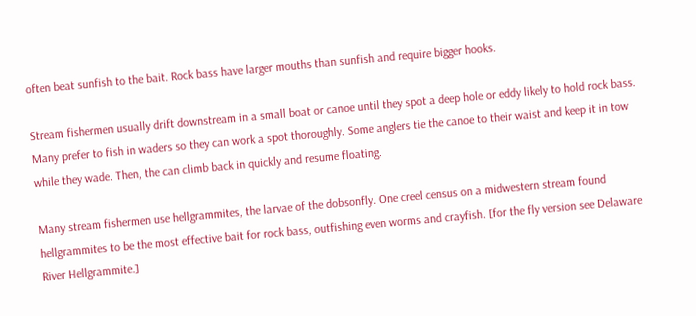often beat sunfish to the bait. Rock bass have larger mouths than sunfish and require bigger hooks.

Stream fishermen usually drift downstream in a small boat or canoe until they spot a deep hole or eddy likely to hold rock bass. Many prefer to fish in waders so they can work a spot thoroughly. Some anglers tie the canoe to their waist and keep it in tow while they wade. Then, the can climb back in quickly and resume floating.

Many stream fishermen use hellgrammites, the larvae of the dobsonfly. One creel census on a midwestern stream found hellgrammites to be the most effective bait for rock bass, outfishing even worms and crayfish. [for the fly version see Delaware River Hellgrammite.]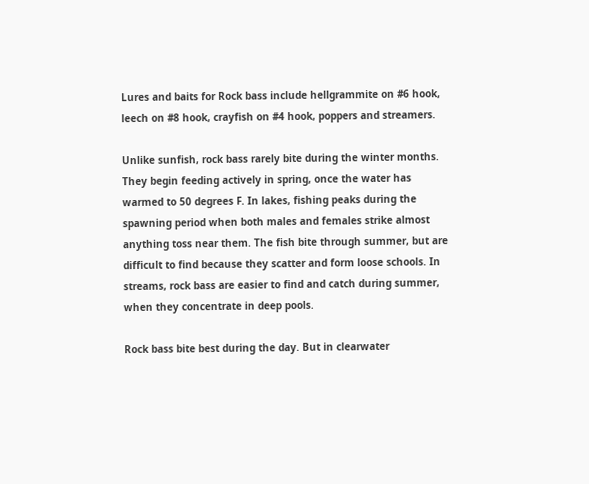Lures and baits for Rock bass include hellgrammite on #6 hook, leech on #8 hook, crayfish on #4 hook, poppers and streamers.

Unlike sunfish, rock bass rarely bite during the winter months. They begin feeding actively in spring, once the water has warmed to 50 degrees F. In lakes, fishing peaks during the spawning period when both males and females strike almost anything toss near them. The fish bite through summer, but are difficult to find because they scatter and form loose schools. In streams, rock bass are easier to find and catch during summer, when they concentrate in deep pools.

Rock bass bite best during the day. But in clearwater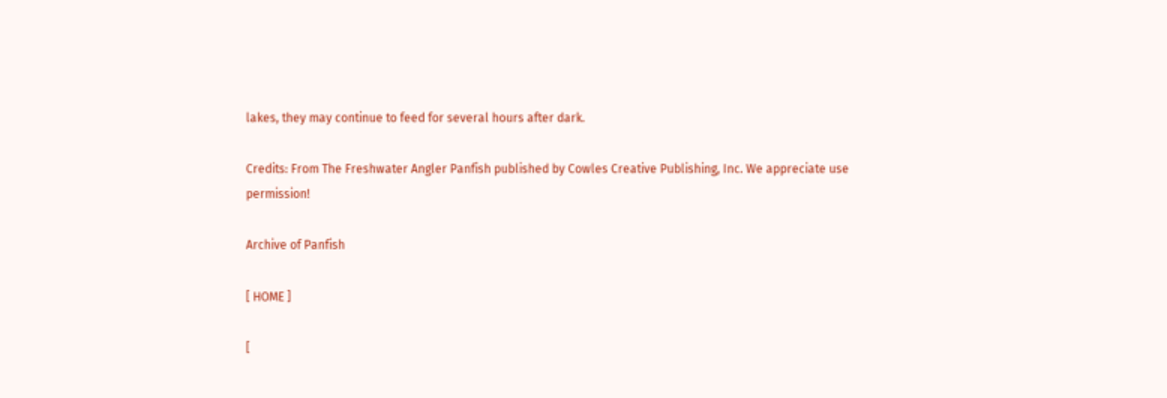lakes, they may continue to feed for several hours after dark.

Credits: From The Freshwater Angler Panfish published by Cowles Creative Publishing, Inc. We appreciate use permission!

Archive of Panfish

[ HOME ]

[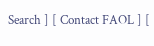Search ] [ Contact FAOL ] [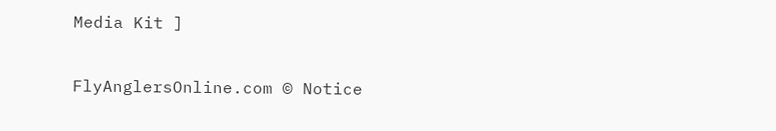Media Kit ]

FlyAnglersOnline.com © Notice